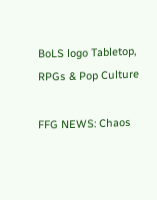BoLS logo Tabletop, RPGs & Pop Culture

FFG NEWS: Chaos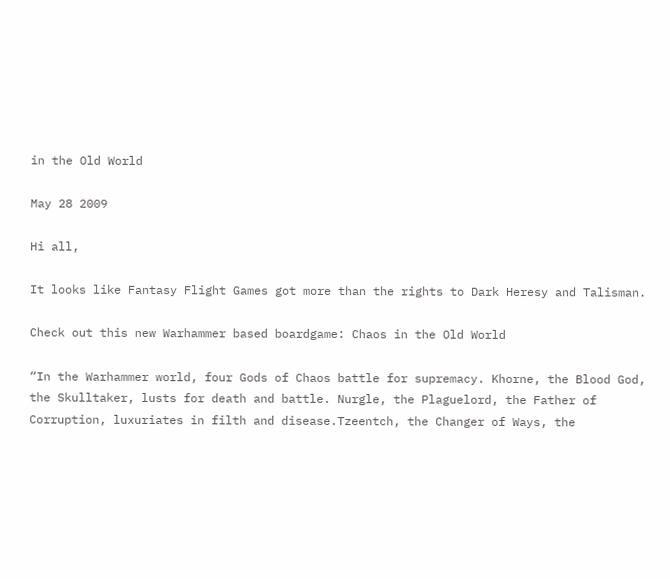in the Old World

May 28 2009

Hi all,

It looks like Fantasy Flight Games got more than the rights to Dark Heresy and Talisman.

Check out this new Warhammer based boardgame: Chaos in the Old World

“In the Warhammer world, four Gods of Chaos battle for supremacy. Khorne, the Blood God, the Skulltaker, lusts for death and battle. Nurgle, the Plaguelord, the Father of Corruption, luxuriates in filth and disease.Tzeentch, the Changer of Ways, the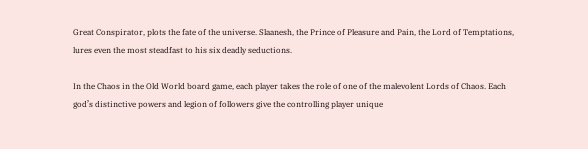Great Conspirator, plots the fate of the universe. Slaanesh, the Prince of Pleasure and Pain, the Lord of Temptations, lures even the most steadfast to his six deadly seductions.

In the Chaos in the Old World board game, each player takes the role of one of the malevolent Lords of Chaos. Each god’s distinctive powers and legion of followers give the controlling player unique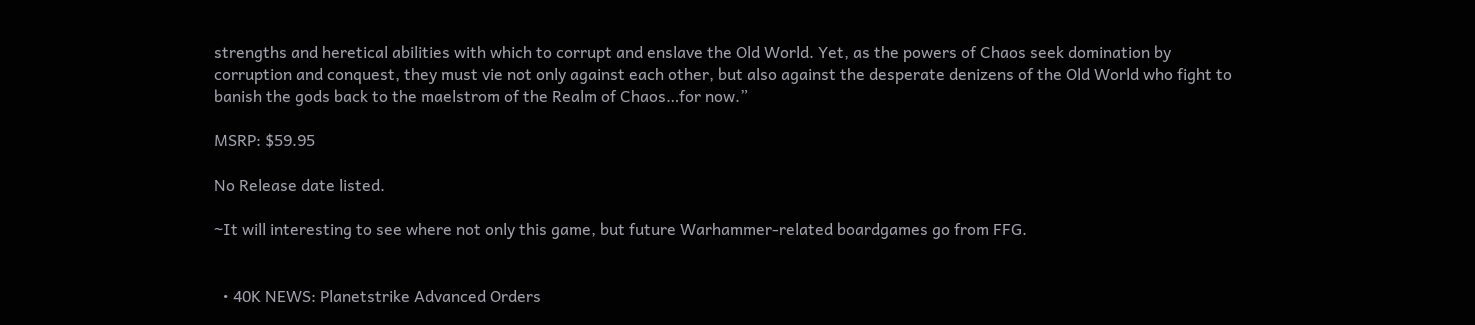strengths and heretical abilities with which to corrupt and enslave the Old World. Yet, as the powers of Chaos seek domination by corruption and conquest, they must vie not only against each other, but also against the desperate denizens of the Old World who fight to banish the gods back to the maelstrom of the Realm of Chaos…for now.”

MSRP: $59.95

No Release date listed.

~It will interesting to see where not only this game, but future Warhammer-related boardgames go from FFG.


  • 40K NEWS: Planetstrike Advanced Orders